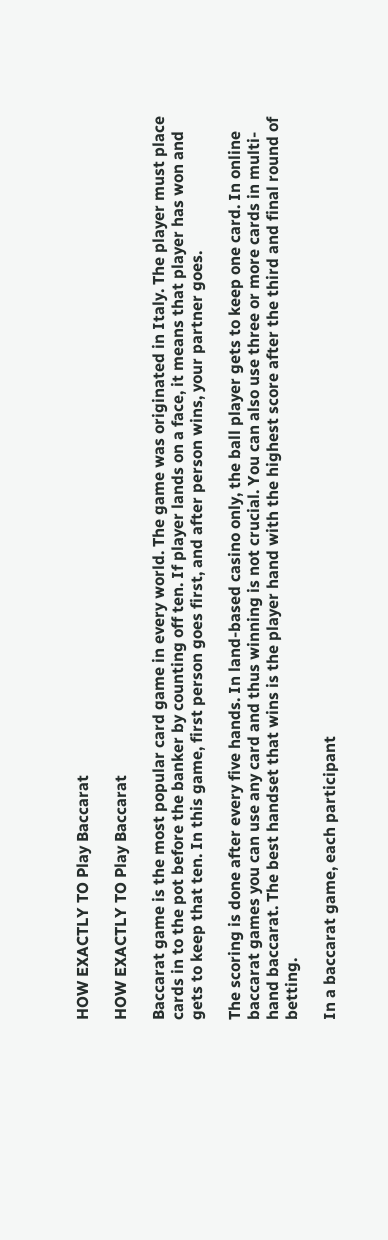HOW EXACTLY TO Play Baccarat

HOW EXACTLY TO Play Baccarat

Baccarat game is the most popular card game in every world. The game was originated in Italy. The player must place cards in to the pot before the banker by counting off ten. If player lands on a face, it means that player has won and gets to keep that ten. In this game, first person goes first, and after person wins, your partner goes.

The scoring is done after every five hands. In land-based casino only, the ball player gets to keep one card. In online baccarat games you can use any card and thus winning is not crucial. You can also use three or more cards in multi-hand baccarat. The best handset that wins is the player hand with the highest score after the third and final round of betting.

In a baccarat game, each participant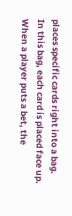places specific cards right into a bag. In this bag, each card is placed face up. When a player puts a bet, the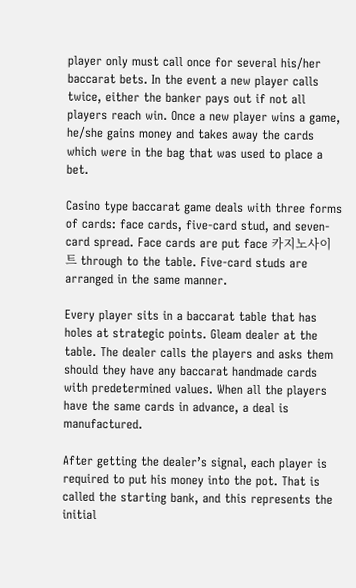player only must call once for several his/her baccarat bets. In the event a new player calls twice, either the banker pays out if not all players reach win. Once a new player wins a game, he/she gains money and takes away the cards which were in the bag that was used to place a bet.

Casino type baccarat game deals with three forms of cards: face cards, five-card stud, and seven-card spread. Face cards are put face 카지노사이트 through to the table. Five-card studs are arranged in the same manner.

Every player sits in a baccarat table that has holes at strategic points. Gleam dealer at the table. The dealer calls the players and asks them should they have any baccarat handmade cards with predetermined values. When all the players have the same cards in advance, a deal is manufactured.

After getting the dealer’s signal, each player is required to put his money into the pot. That is called the starting bank, and this represents the initial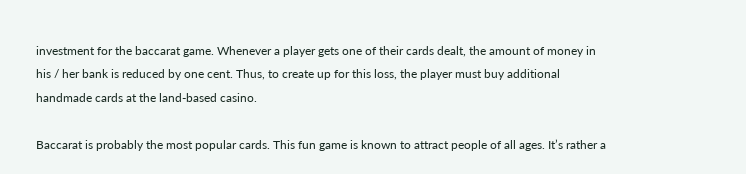investment for the baccarat game. Whenever a player gets one of their cards dealt, the amount of money in his / her bank is reduced by one cent. Thus, to create up for this loss, the player must buy additional handmade cards at the land-based casino.

Baccarat is probably the most popular cards. This fun game is known to attract people of all ages. It’s rather a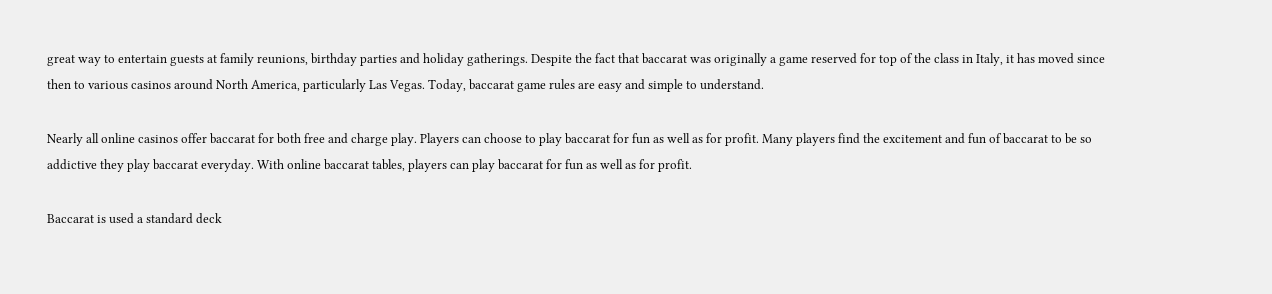great way to entertain guests at family reunions, birthday parties and holiday gatherings. Despite the fact that baccarat was originally a game reserved for top of the class in Italy, it has moved since then to various casinos around North America, particularly Las Vegas. Today, baccarat game rules are easy and simple to understand.

Nearly all online casinos offer baccarat for both free and charge play. Players can choose to play baccarat for fun as well as for profit. Many players find the excitement and fun of baccarat to be so addictive they play baccarat everyday. With online baccarat tables, players can play baccarat for fun as well as for profit.

Baccarat is used a standard deck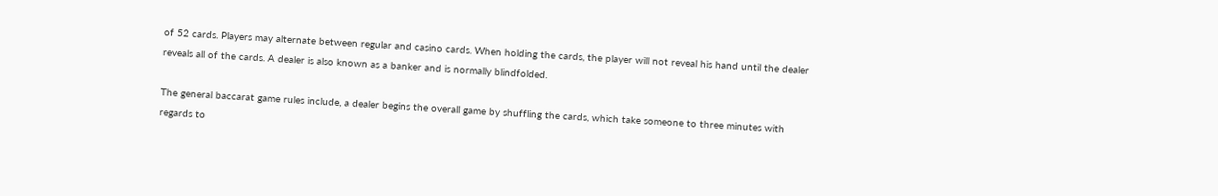of 52 cards. Players may alternate between regular and casino cards. When holding the cards, the player will not reveal his hand until the dealer reveals all of the cards. A dealer is also known as a banker and is normally blindfolded.

The general baccarat game rules include, a dealer begins the overall game by shuffling the cards, which take someone to three minutes with regards to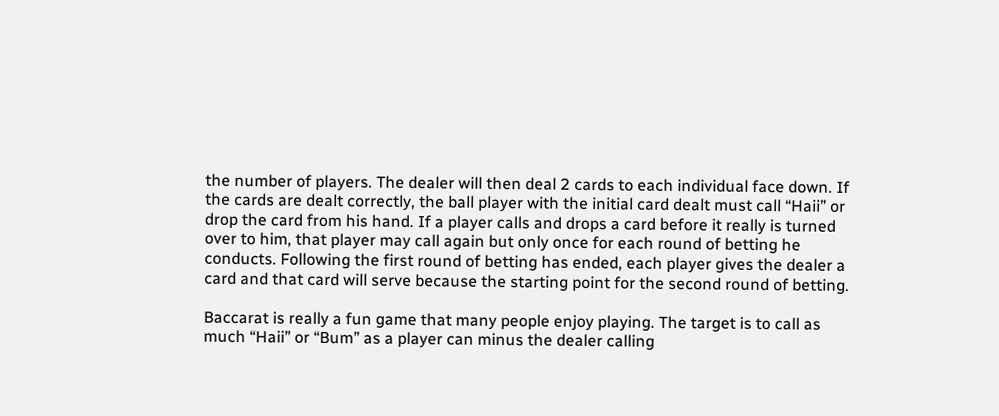the number of players. The dealer will then deal 2 cards to each individual face down. If the cards are dealt correctly, the ball player with the initial card dealt must call “Haii” or drop the card from his hand. If a player calls and drops a card before it really is turned over to him, that player may call again but only once for each round of betting he conducts. Following the first round of betting has ended, each player gives the dealer a card and that card will serve because the starting point for the second round of betting.

Baccarat is really a fun game that many people enjoy playing. The target is to call as much “Haii” or “Bum” as a player can minus the dealer calling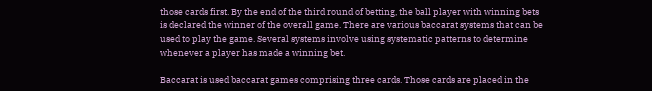those cards first. By the end of the third round of betting, the ball player with winning bets is declared the winner of the overall game. There are various baccarat systems that can be used to play the game. Several systems involve using systematic patterns to determine whenever a player has made a winning bet.

Baccarat is used baccarat games comprising three cards. Those cards are placed in the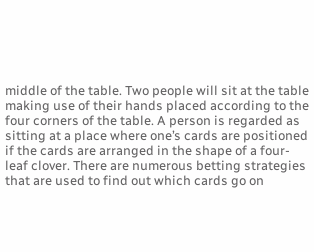middle of the table. Two people will sit at the table making use of their hands placed according to the four corners of the table. A person is regarded as sitting at a place where one’s cards are positioned if the cards are arranged in the shape of a four-leaf clover. There are numerous betting strategies that are used to find out which cards go on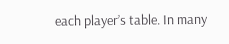each player’s table. In many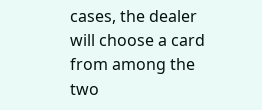cases, the dealer will choose a card from among the two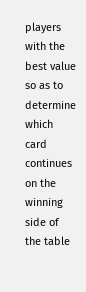players with the best value so as to determine which card continues on the winning side of the table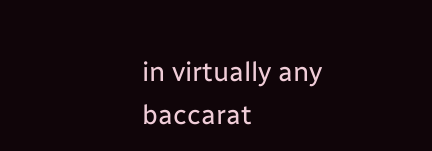in virtually any baccarat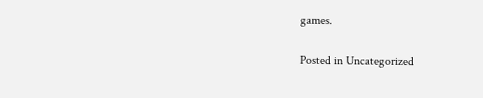games.

Posted in Uncategorized